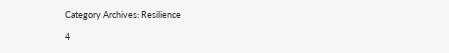Category Archives: Resilience

4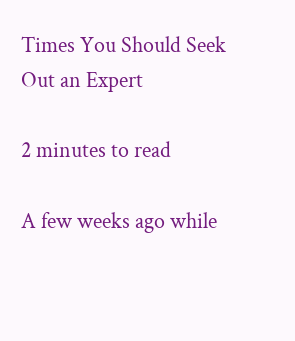Times You Should Seek Out an Expert

2 minutes to read

A few weeks ago while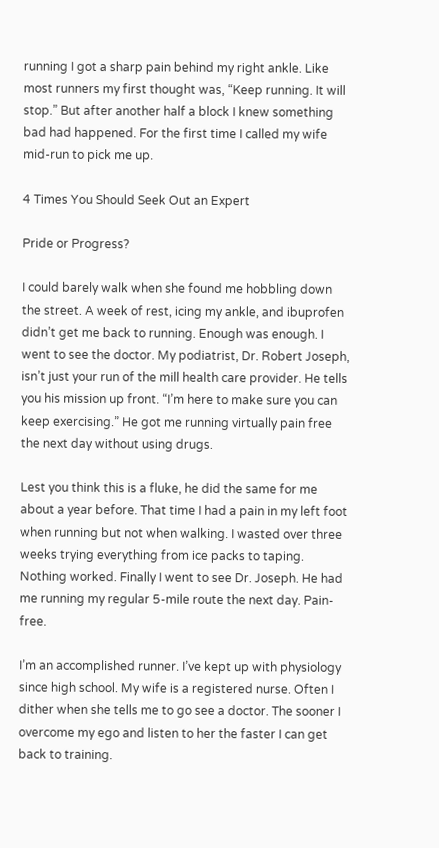running I got a sharp pain behind my right ankle. Like most runners my first thought was, “Keep running. It will stop.” But after another half a block I knew something bad had happened. For the first time I called my wife mid-run to pick me up.

4 Times You Should Seek Out an Expert

Pride or Progress?

I could barely walk when she found me hobbling down the street. A week of rest, icing my ankle, and ibuprofen didn’t get me back to running. Enough was enough. I went to see the doctor. My podiatrist, Dr. Robert Joseph, isn’t just your run of the mill health care provider. He tells you his mission up front. “I’m here to make sure you can keep exercising.” He got me running virtually pain free the next day without using drugs.

Lest you think this is a fluke, he did the same for me about a year before. That time I had a pain in my left foot when running but not when walking. I wasted over three weeks trying everything from ice packs to taping. Nothing worked. Finally I went to see Dr. Joseph. He had me running my regular 5-mile route the next day. Pain-free.

I’m an accomplished runner. I’ve kept up with physiology since high school. My wife is a registered nurse. Often I dither when she tells me to go see a doctor. The sooner I overcome my ego and listen to her the faster I can get back to training.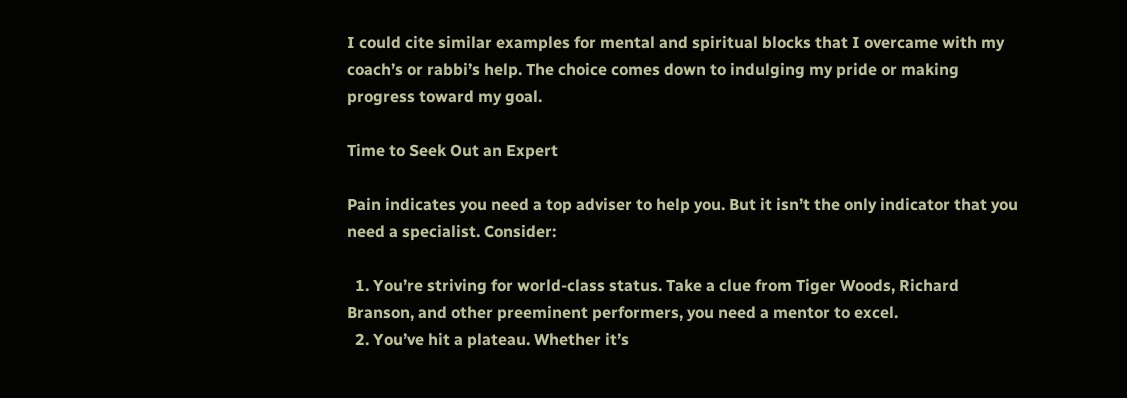I could cite similar examples for mental and spiritual blocks that I overcame with my coach’s or rabbi’s help. The choice comes down to indulging my pride or making progress toward my goal.

Time to Seek Out an Expert

Pain indicates you need a top adviser to help you. But it isn’t the only indicator that you need a specialist. Consider:

  1. You’re striving for world-class status. Take a clue from Tiger Woods, Richard Branson, and other preeminent performers, you need a mentor to excel.
  2. You’ve hit a plateau. Whether it’s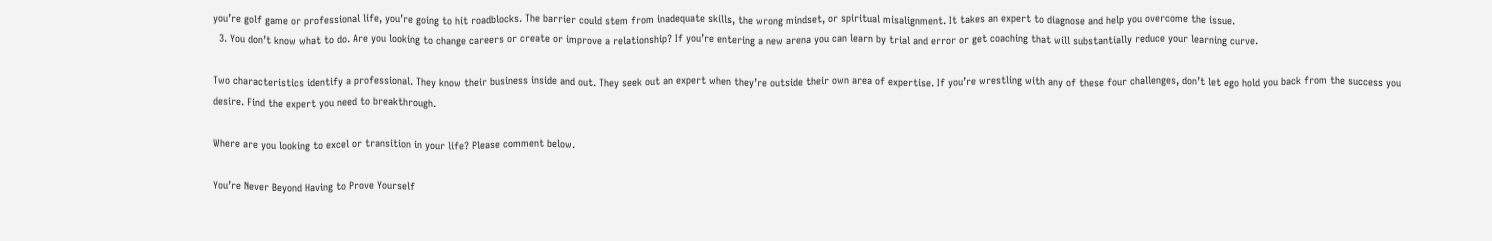you’re golf game or professional life, you’re going to hit roadblocks. The barrier could stem from inadequate skills, the wrong mindset, or spiritual misalignment. It takes an expert to diagnose and help you overcome the issue.
  3. You don’t know what to do. Are you looking to change careers or create or improve a relationship? If you’re entering a new arena you can learn by trial and error or get coaching that will substantially reduce your learning curve.

Two characteristics identify a professional. They know their business inside and out. They seek out an expert when they’re outside their own area of expertise. If you’re wrestling with any of these four challenges, don’t let ego hold you back from the success you desire. Find the expert you need to breakthrough.

Where are you looking to excel or transition in your life? Please comment below.

You’re Never Beyond Having to Prove Yourself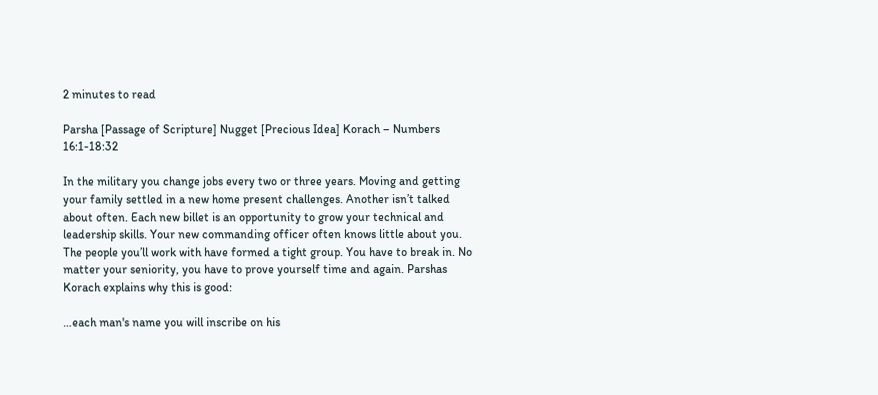2 minutes to read

Parsha [Passage of Scripture] Nugget [Precious Idea] Korach – Numbers 16:1-18:32

In the military you change jobs every two or three years. Moving and getting your family settled in a new home present challenges. Another isn’t talked about often. Each new billet is an opportunity to grow your technical and leadership skills. Your new commanding officer often knows little about you. The people you’ll work with have formed a tight group. You have to break in. No matter your seniority, you have to prove yourself time and again. Parshas Korach explains why this is good:

…each man's name you will inscribe on his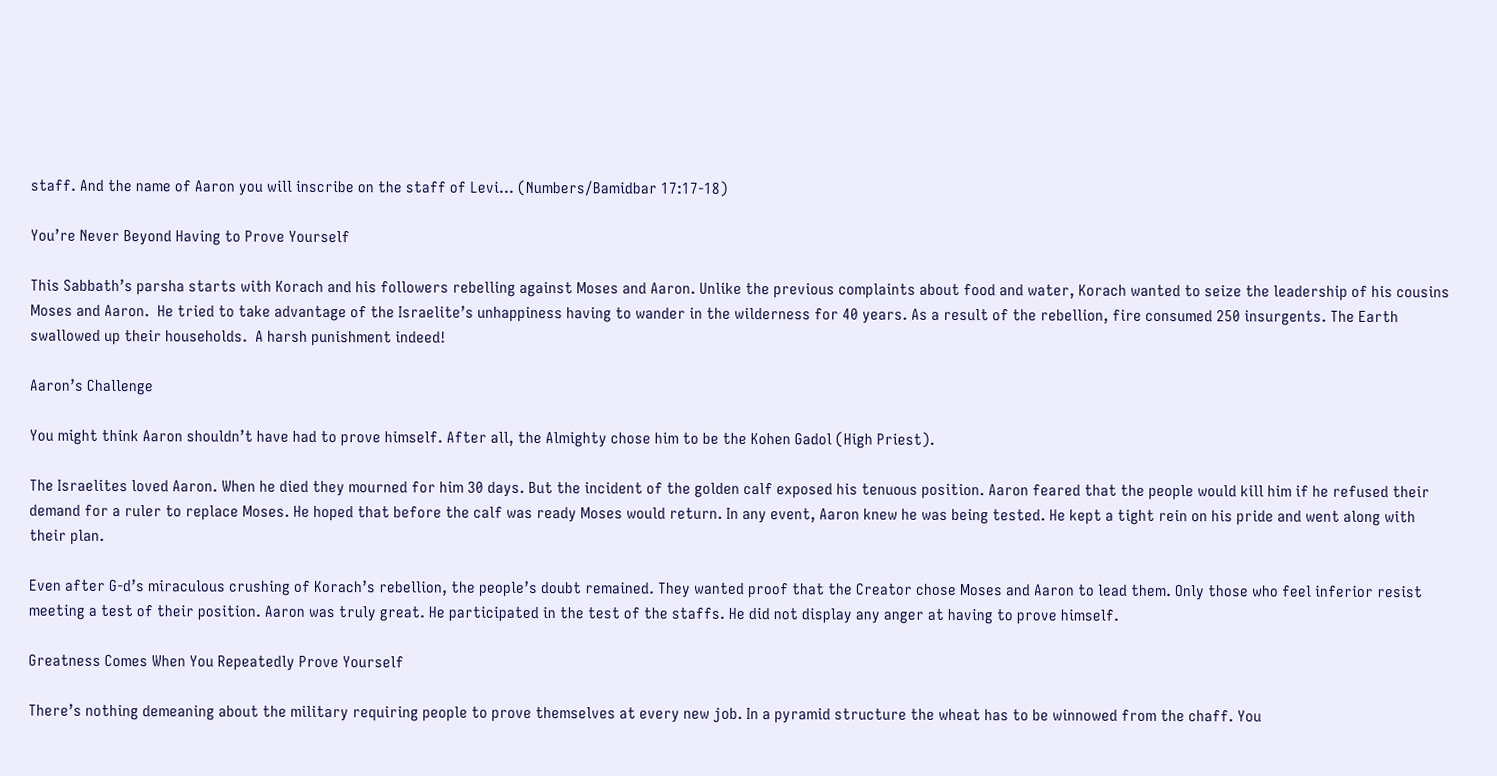staff. And the name of Aaron you will inscribe on the staff of Levi… (Numbers/Bamidbar 17:17-18)

You’re Never Beyond Having to Prove Yourself

This Sabbath’s parsha starts with Korach and his followers rebelling against Moses and Aaron. Unlike the previous complaints about food and water, Korach wanted to seize the leadership of his cousins Moses and Aaron.  He tried to take advantage of the Israelite’s unhappiness having to wander in the wilderness for 40 years. As a result of the rebellion, fire consumed 250 insurgents. The Earth swallowed up their households.  A harsh punishment indeed!

Aaron’s Challenge

You might think Aaron shouldn’t have had to prove himself. After all, the Almighty chose him to be the Kohen Gadol (High Priest).

The Israelites loved Aaron. When he died they mourned for him 30 days. But the incident of the golden calf exposed his tenuous position. Aaron feared that the people would kill him if he refused their demand for a ruler to replace Moses. He hoped that before the calf was ready Moses would return. In any event, Aaron knew he was being tested. He kept a tight rein on his pride and went along with their plan.

Even after G-d’s miraculous crushing of Korach’s rebellion, the people’s doubt remained. They wanted proof that the Creator chose Moses and Aaron to lead them. Only those who feel inferior resist meeting a test of their position. Aaron was truly great. He participated in the test of the staffs. He did not display any anger at having to prove himself.

Greatness Comes When You Repeatedly Prove Yourself

There’s nothing demeaning about the military requiring people to prove themselves at every new job. In a pyramid structure the wheat has to be winnowed from the chaff. You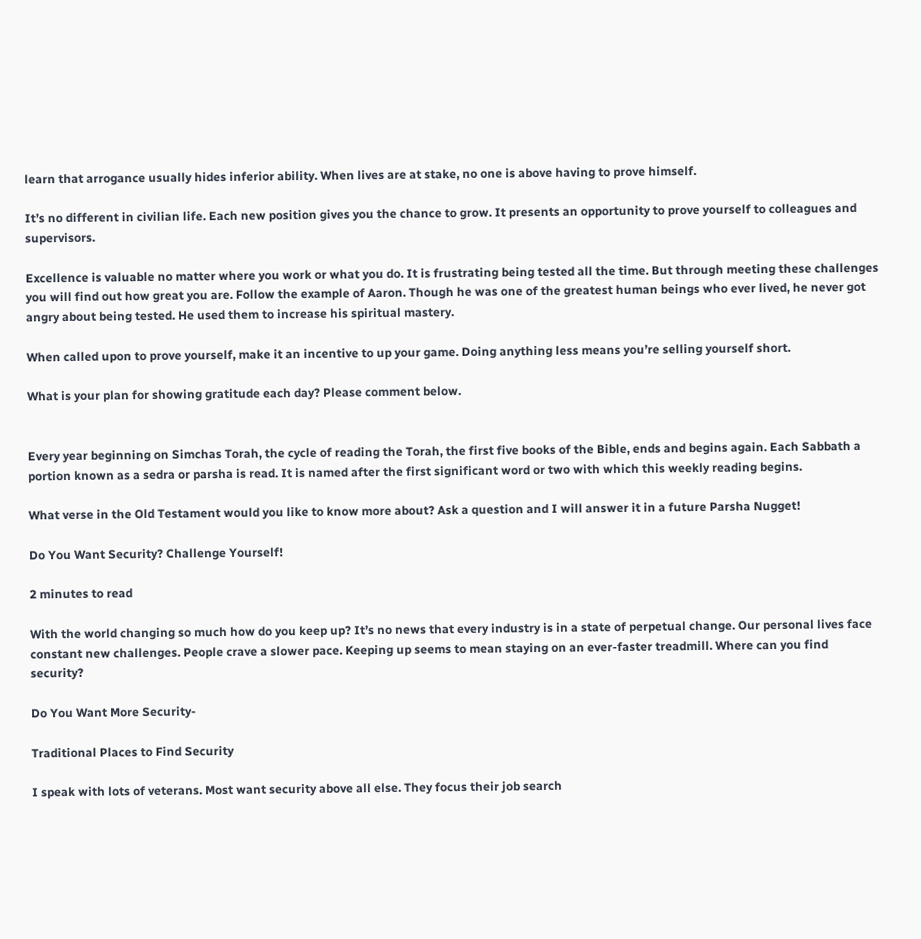learn that arrogance usually hides inferior ability. When lives are at stake, no one is above having to prove himself.

It’s no different in civilian life. Each new position gives you the chance to grow. It presents an opportunity to prove yourself to colleagues and supervisors.

Excellence is valuable no matter where you work or what you do. It is frustrating being tested all the time. But through meeting these challenges you will find out how great you are. Follow the example of Aaron. Though he was one of the greatest human beings who ever lived, he never got angry about being tested. He used them to increase his spiritual mastery.

When called upon to prove yourself, make it an incentive to up your game. Doing anything less means you’re selling yourself short.

What is your plan for showing gratitude each day? Please comment below.


Every year beginning on Simchas Torah, the cycle of reading the Torah, the first five books of the Bible, ends and begins again. Each Sabbath a portion known as a sedra or parsha is read. It is named after the first significant word or two with which this weekly reading begins.

What verse in the Old Testament would you like to know more about? Ask a question and I will answer it in a future Parsha Nugget!

Do You Want Security? Challenge Yourself!

2 minutes to read

With the world changing so much how do you keep up? It’s no news that every industry is in a state of perpetual change. Our personal lives face constant new challenges. People crave a slower pace. Keeping up seems to mean staying on an ever-faster treadmill. Where can you find security?

Do You Want More Security-

Traditional Places to Find Security

I speak with lots of veterans. Most want security above all else. They focus their job search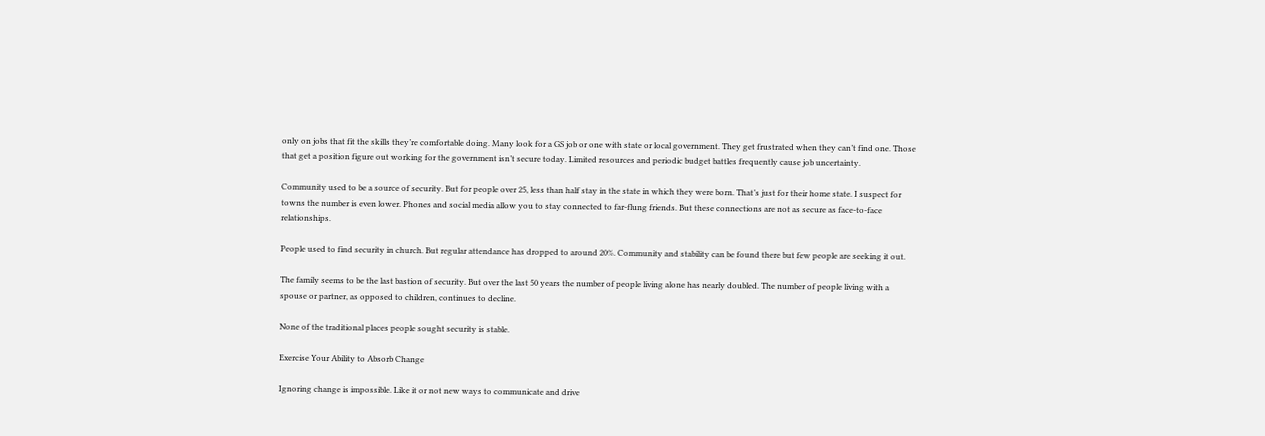only on jobs that fit the skills they’re comfortable doing. Many look for a GS job or one with state or local government. They get frustrated when they can’t find one. Those that get a position figure out working for the government isn’t secure today. Limited resources and periodic budget battles frequently cause job uncertainty.

Community used to be a source of security. But for people over 25, less than half stay in the state in which they were born. That’s just for their home state. I suspect for towns the number is even lower. Phones and social media allow you to stay connected to far-flung friends. But these connections are not as secure as face-to-face relationships.

People used to find security in church. But regular attendance has dropped to around 20%. Community and stability can be found there but few people are seeking it out.

The family seems to be the last bastion of security. But over the last 50 years the number of people living alone has nearly doubled. The number of people living with a spouse or partner, as opposed to children, continues to decline.

None of the traditional places people sought security is stable.

Exercise Your Ability to Absorb Change

Ignoring change is impossible. Like it or not new ways to communicate and drive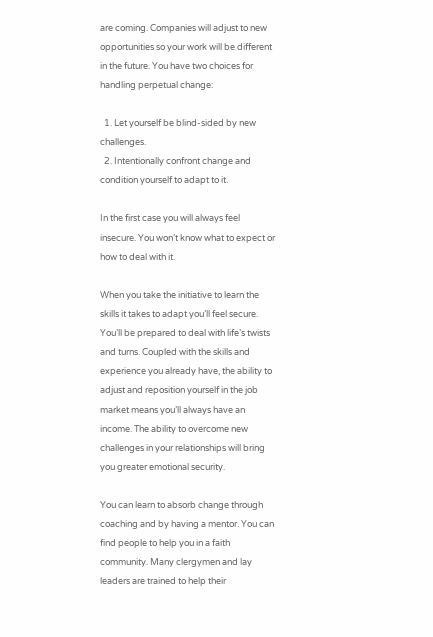are coming. Companies will adjust to new opportunities so your work will be different in the future. You have two choices for handling perpetual change:

  1. Let yourself be blind-sided by new challenges.
  2. Intentionally confront change and condition yourself to adapt to it.

In the first case you will always feel insecure. You won’t know what to expect or how to deal with it.

When you take the initiative to learn the skills it takes to adapt you’ll feel secure. You’ll be prepared to deal with life’s twists and turns. Coupled with the skills and experience you already have, the ability to adjust and reposition yourself in the job market means you’ll always have an income. The ability to overcome new challenges in your relationships will bring you greater emotional security.

You can learn to absorb change through coaching and by having a mentor. You can find people to help you in a faith community. Many clergymen and lay leaders are trained to help their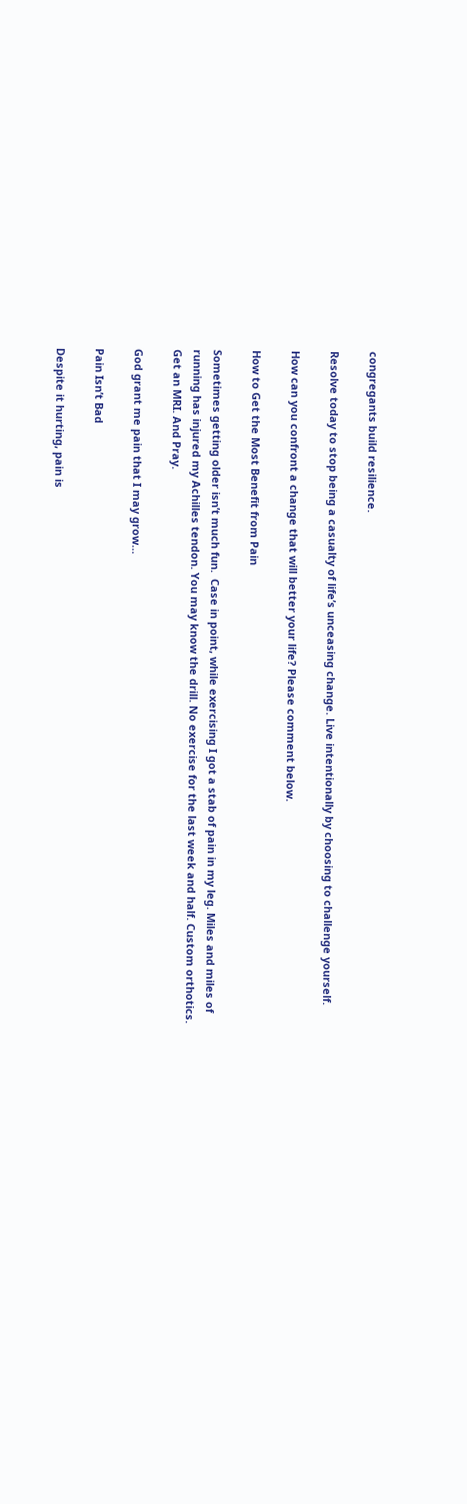congregants build resilience.

Resolve today to stop being a casualty of life’s unceasing change. Live intentionally by choosing to challenge yourself.

How can you confront a change that will better your life? Please comment below.

How to Get the Most Benefit from Pain

Sometimes getting older isn’t much fun.  Case in point, while exercising I got a stab of pain in my leg. Miles and miles of running has injured my Achilles tendon. You may know the drill. No exercise for the last week and half. Custom orthotics. Get an MRI. And Pray.

God grant me pain that I may grow…

Pain Isn’t Bad

Despite it hurting, pain is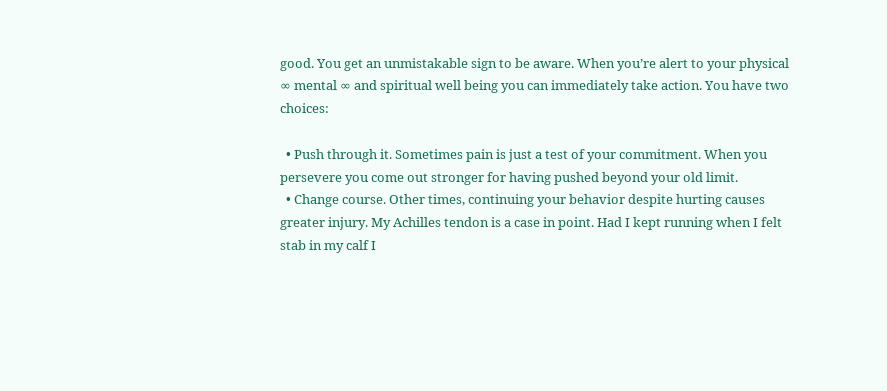good. You get an unmistakable sign to be aware. When you’re alert to your physical ∞ mental ∞ and spiritual well being you can immediately take action. You have two choices:

  • Push through it. Sometimes pain is just a test of your commitment. When you persevere you come out stronger for having pushed beyond your old limit.
  • Change course. Other times, continuing your behavior despite hurting causes greater injury. My Achilles tendon is a case in point. Had I kept running when I felt stab in my calf I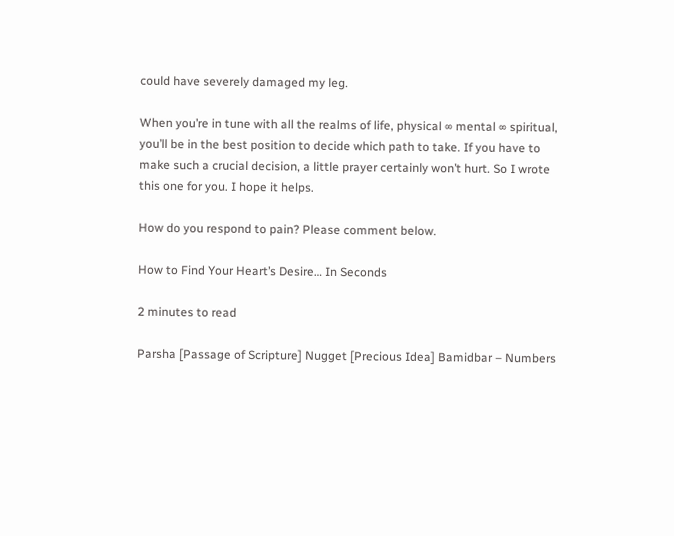could have severely damaged my leg.

When you’re in tune with all the realms of life, physical ∞ mental ∞ spiritual, you’ll be in the best position to decide which path to take. If you have to make such a crucial decision, a little prayer certainly won’t hurt. So I wrote this one for you. I hope it helps.

How do you respond to pain? Please comment below.

How to Find Your Heart’s Desire… In Seconds

2 minutes to read

Parsha [Passage of Scripture] Nugget [Precious Idea] Bamidbar – Numbers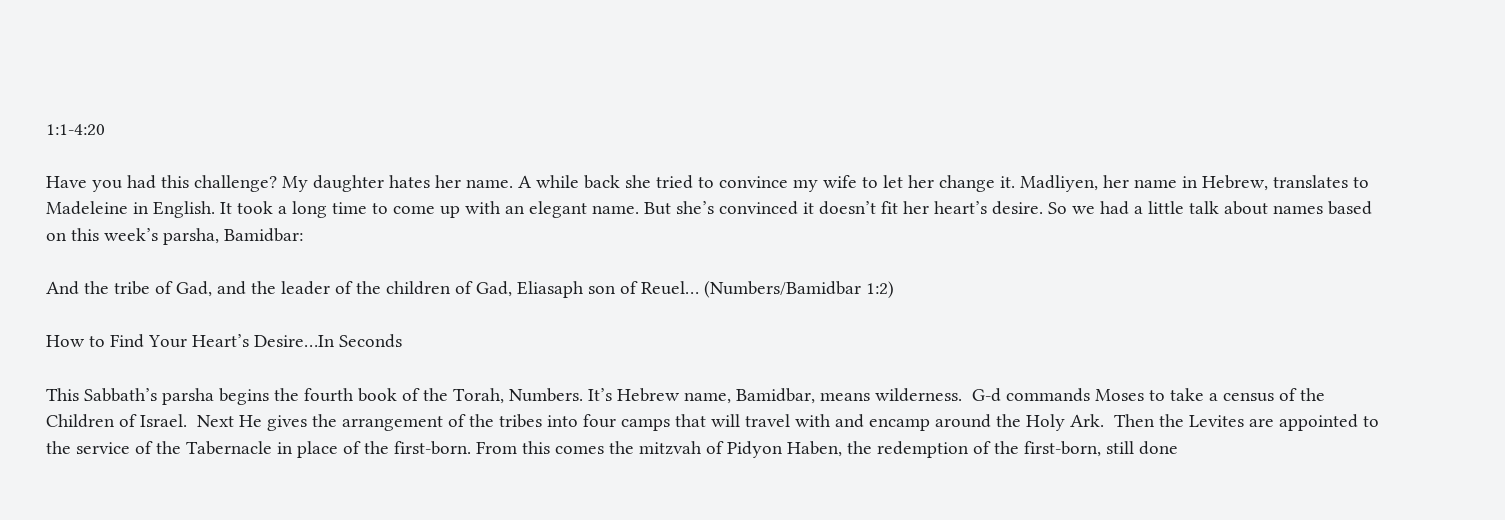1:1-4:20

Have you had this challenge? My daughter hates her name. A while back she tried to convince my wife to let her change it. Madliyen, her name in Hebrew, translates to Madeleine in English. It took a long time to come up with an elegant name. But she’s convinced it doesn’t fit her heart’s desire. So we had a little talk about names based on this week’s parsha, Bamidbar:

And the tribe of Gad, and the leader of the children of Gad, Eliasaph son of Reuel… (Numbers/Bamidbar 1:2)

How to Find Your Heart’s Desire…In Seconds

This Sabbath’s parsha begins the fourth book of the Torah, Numbers. It’s Hebrew name, Bamidbar, means wilderness.  G-d commands Moses to take a census of the Children of Israel.  Next He gives the arrangement of the tribes into four camps that will travel with and encamp around the Holy Ark.  Then the Levites are appointed to the service of the Tabernacle in place of the first-born. From this comes the mitzvah of Pidyon Haben, the redemption of the first-born, still done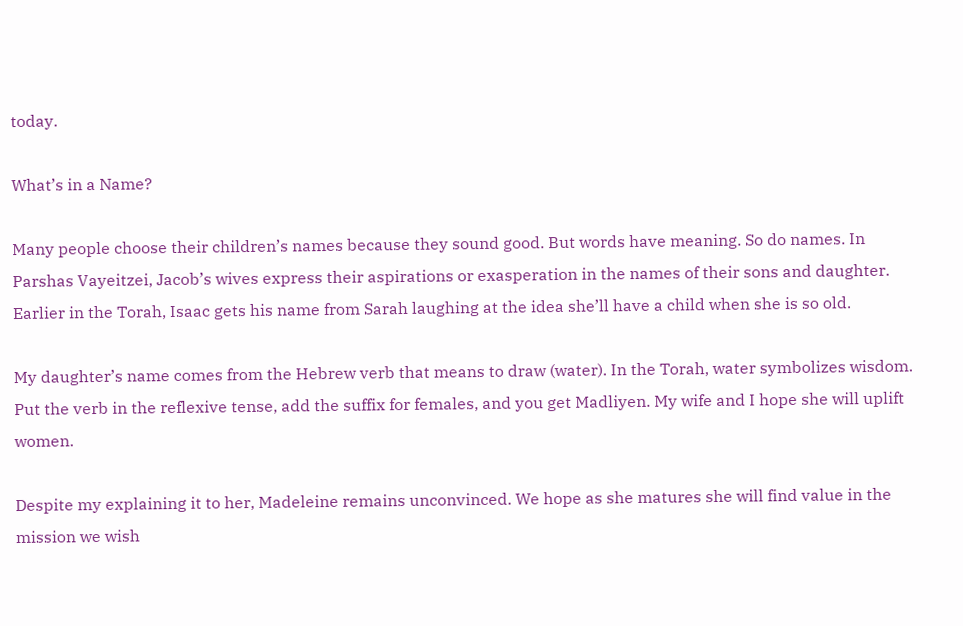today.

What’s in a Name?

Many people choose their children’s names because they sound good. But words have meaning. So do names. In Parshas Vayeitzei, Jacob’s wives express their aspirations or exasperation in the names of their sons and daughter. Earlier in the Torah, Isaac gets his name from Sarah laughing at the idea she’ll have a child when she is so old.

My daughter’s name comes from the Hebrew verb that means to draw (water). In the Torah, water symbolizes wisdom. Put the verb in the reflexive tense, add the suffix for females, and you get Madliyen. My wife and I hope she will uplift women.

Despite my explaining it to her, Madeleine remains unconvinced. We hope as she matures she will find value in the mission we wish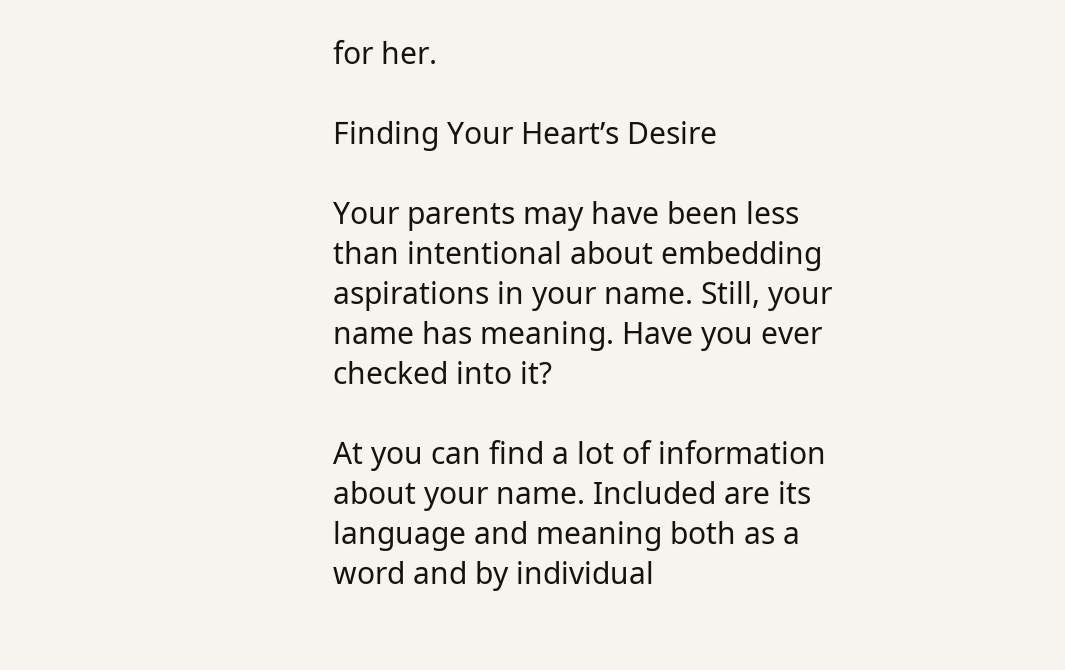for her.

Finding Your Heart’s Desire

Your parents may have been less than intentional about embedding aspirations in your name. Still, your name has meaning. Have you ever checked into it?

At you can find a lot of information about your name. Included are its language and meaning both as a word and by individual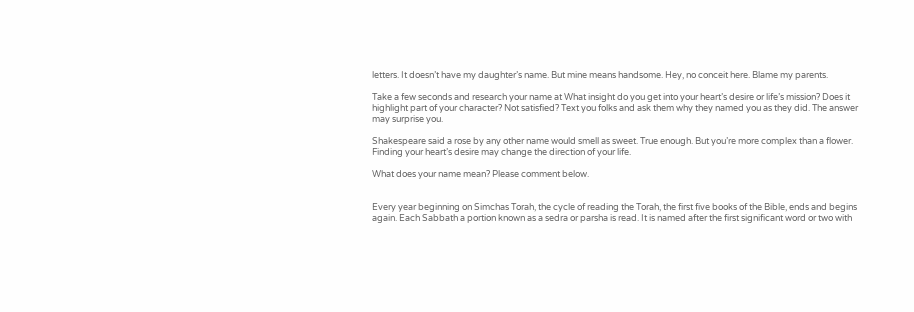letters. It doesn’t have my daughter’s name. But mine means handsome. Hey, no conceit here. Blame my parents.

Take a few seconds and research your name at What insight do you get into your heart’s desire or life’s mission? Does it highlight part of your character? Not satisfied? Text you folks and ask them why they named you as they did. The answer may surprise you.

Shakespeare said a rose by any other name would smell as sweet. True enough. But you’re more complex than a flower. Finding your heart’s desire may change the direction of your life.

What does your name mean? Please comment below.


Every year beginning on Simchas Torah, the cycle of reading the Torah, the first five books of the Bible, ends and begins again. Each Sabbath a portion known as a sedra or parsha is read. It is named after the first significant word or two with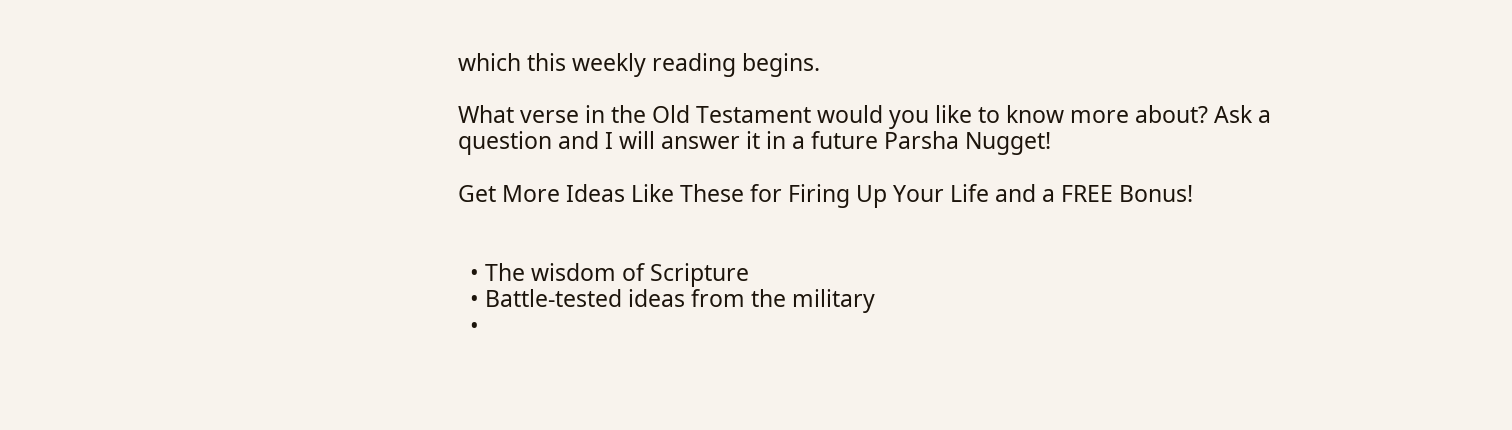which this weekly reading begins.

What verse in the Old Testament would you like to know more about? Ask a question and I will answer it in a future Parsha Nugget!

Get More Ideas Like These for Firing Up Your Life and a FREE Bonus!


  • The wisdom of Scripture
  • Battle-tested ideas from the military
  •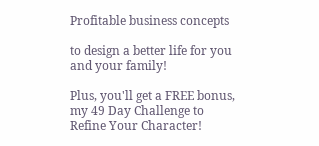Profitable business concepts

to design a better life for you and your family!

Plus, you'll get a FREE bonus, my 49 Day Challenge to Refine Your Character!